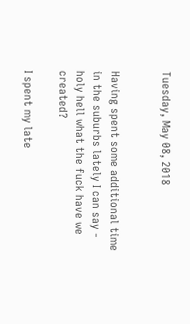Tuesday, May 08, 2018


Having spent some additional time in the suburbs lately I can say - holy hell what the fuck have we created?

I spent my late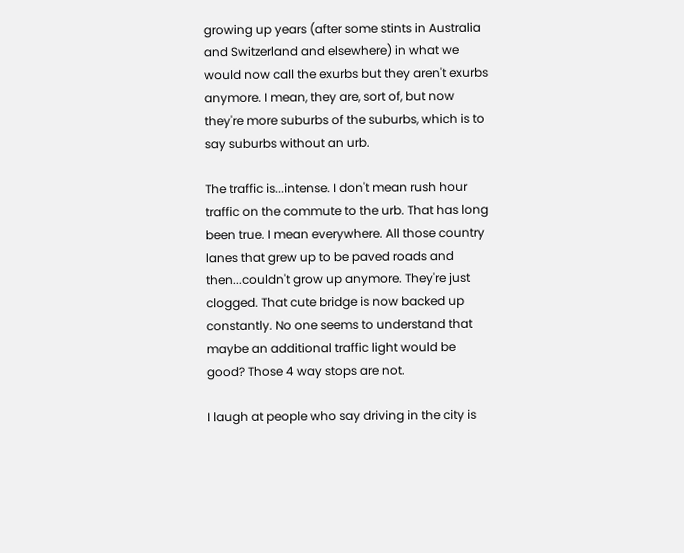growing up years (after some stints in Australia and Switzerland and elsewhere) in what we would now call the exurbs but they aren't exurbs anymore. I mean, they are, sort of, but now they're more suburbs of the suburbs, which is to say suburbs without an urb.

The traffic is...intense. I don't mean rush hour traffic on the commute to the urb. That has long been true. I mean everywhere. All those country lanes that grew up to be paved roads and then...couldn't grow up anymore. They're just clogged. That cute bridge is now backed up constantly. No one seems to understand that maybe an additional traffic light would be good? Those 4 way stops are not.

I laugh at people who say driving in the city is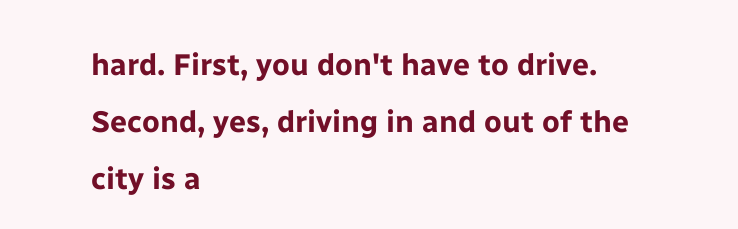hard. First, you don't have to drive. Second, yes, driving in and out of the city is a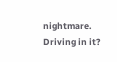nightmare. Driving in it?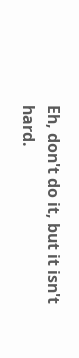Eh, don't do it, but it isn't hard.